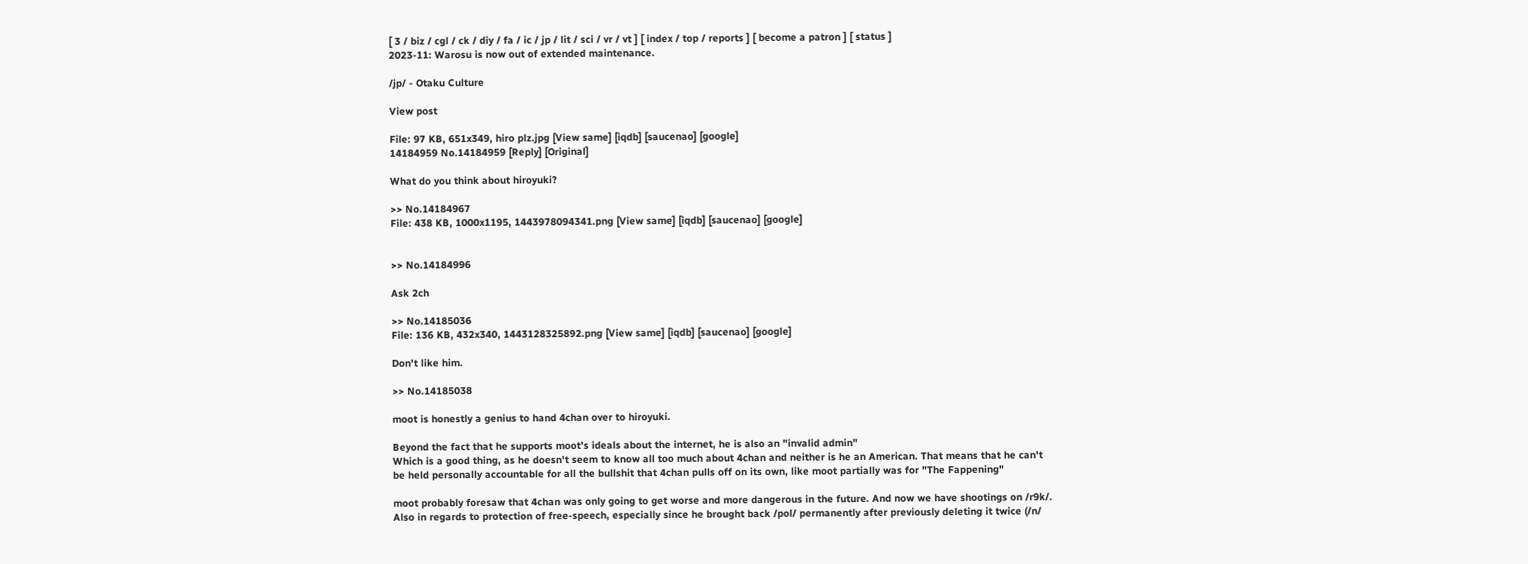[ 3 / biz / cgl / ck / diy / fa / ic / jp / lit / sci / vr / vt ] [ index / top / reports ] [ become a patron ] [ status ]
2023-11: Warosu is now out of extended maintenance.

/jp/ - Otaku Culture

View post

File: 97 KB, 651x349, hiro plz.jpg [View same] [iqdb] [saucenao] [google]
14184959 No.14184959 [Reply] [Original]

What do you think about hiroyuki?

>> No.14184967
File: 438 KB, 1000x1195, 1443978094341.png [View same] [iqdb] [saucenao] [google]


>> No.14184996

Ask 2ch

>> No.14185036
File: 136 KB, 432x340, 1443128325892.png [View same] [iqdb] [saucenao] [google]

Don't like him.

>> No.14185038

moot is honestly a genius to hand 4chan over to hiroyuki.

Beyond the fact that he supports moot's ideals about the internet, he is also an "invalid admin"
Which is a good thing, as he doesn't seem to know all too much about 4chan and neither is he an American. That means that he can't be held personally accountable for all the bullshit that 4chan pulls off on its own, like moot partially was for "The Fappening"

moot probably foresaw that 4chan was only going to get worse and more dangerous in the future. And now we have shootings on /r9k/. Also in regards to protection of free-speech, especially since he brought back /pol/ permanently after previously deleting it twice (/n/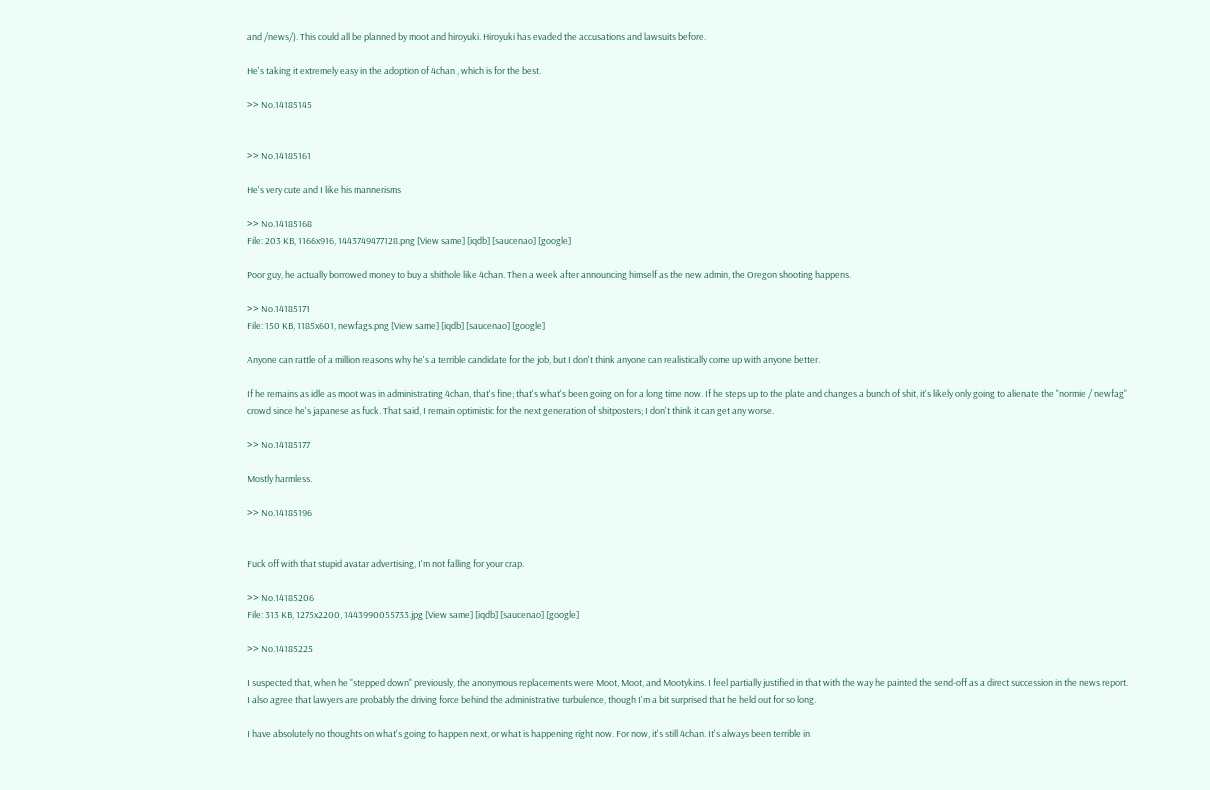and /news/). This could all be planned by moot and hiroyuki. Hiroyuki has evaded the accusations and lawsuits before.

He's taking it extremely easy in the adoption of 4chan , which is for the best.

>> No.14185145


>> No.14185161

He's very cute and I like his mannerisms

>> No.14185168
File: 203 KB, 1166x916, 1443749477128.png [View same] [iqdb] [saucenao] [google]

Poor guy, he actually borrowed money to buy a shithole like 4chan. Then a week after announcing himself as the new admin, the Oregon shooting happens.

>> No.14185171
File: 150 KB, 1185x601, newfags.png [View same] [iqdb] [saucenao] [google]

Anyone can rattle of a million reasons why he's a terrible candidate for the job, but I don't think anyone can realistically come up with anyone better.

If he remains as idle as moot was in administrating 4chan, that's fine; that's what's been going on for a long time now. If he steps up to the plate and changes a bunch of shit, it's likely only going to alienate the "normie / newfag" crowd since he's japanese as fuck. That said, I remain optimistic for the next generation of shitposters; I don't think it can get any worse.

>> No.14185177

Mostly harmless.

>> No.14185196


Fuck off with that stupid avatar advertising, I'm not falling for your crap.

>> No.14185206
File: 313 KB, 1275x2200, 1443990055733.jpg [View same] [iqdb] [saucenao] [google]

>> No.14185225

I suspected that, when he "stepped down" previously, the anonymous replacements were Moot, Moot, and Mootykins. I feel partially justified in that with the way he painted the send-off as a direct succession in the news report. I also agree that lawyers are probably the driving force behind the administrative turbulence, though I'm a bit surprised that he held out for so long.

I have absolutely no thoughts on what's going to happen next, or what is happening right now. For now, it's still 4chan. It's always been terrible in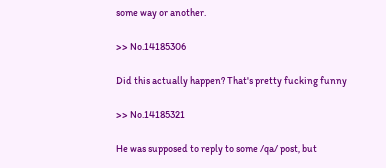some way or another.

>> No.14185306

Did this actually happen? That's pretty fucking funny

>> No.14185321

He was supposed to reply to some /qa/ post, but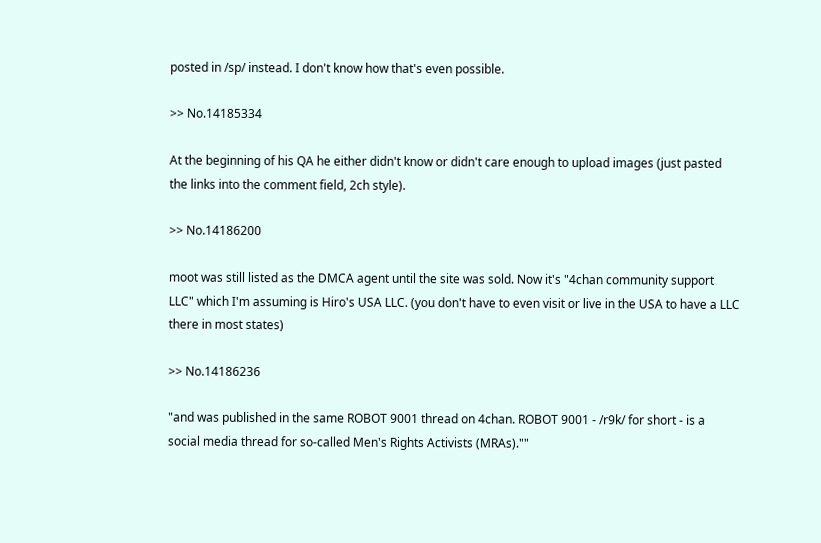posted in /sp/ instead. I don't know how that's even possible.

>> No.14185334

At the beginning of his QA he either didn't know or didn't care enough to upload images (just pasted the links into the comment field, 2ch style).

>> No.14186200

moot was still listed as the DMCA agent until the site was sold. Now it's "4chan community support LLC" which I'm assuming is Hiro's USA LLC. (you don't have to even visit or live in the USA to have a LLC there in most states)

>> No.14186236

"and was published in the same ROBOT 9001 thread on 4chan. ROBOT 9001 - /r9k/ for short - is a social media thread for so-called Men's Rights Activists (MRAs).""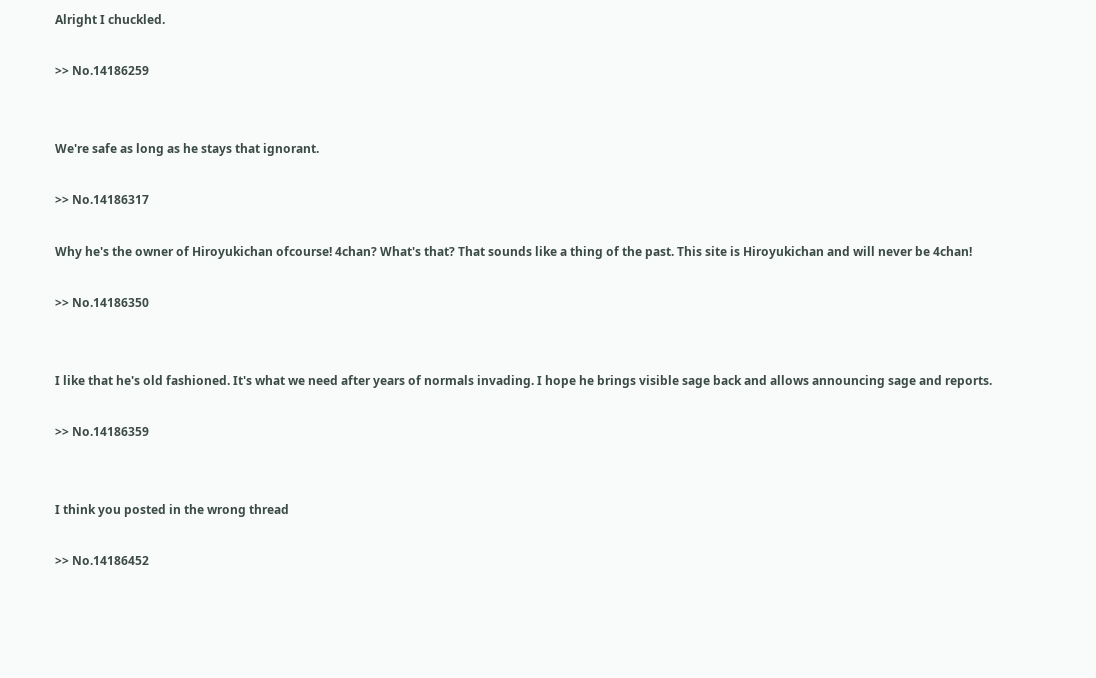Alright I chuckled.

>> No.14186259


We're safe as long as he stays that ignorant.

>> No.14186317

Why he's the owner of Hiroyukichan ofcourse! 4chan? What's that? That sounds like a thing of the past. This site is Hiroyukichan and will never be 4chan!

>> No.14186350


I like that he's old fashioned. It's what we need after years of normals invading. I hope he brings visible sage back and allows announcing sage and reports.

>> No.14186359


I think you posted in the wrong thread

>> No.14186452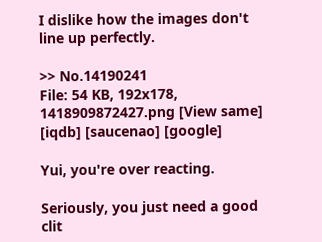I dislike how the images don't line up perfectly.

>> No.14190241
File: 54 KB, 192x178, 1418909872427.png [View same] [iqdb] [saucenao] [google]

Yui, you're over reacting.

Seriously, you just need a good clit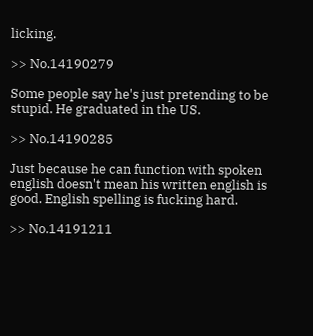licking.

>> No.14190279

Some people say he's just pretending to be stupid. He graduated in the US.

>> No.14190285

Just because he can function with spoken english doesn't mean his written english is good. English spelling is fucking hard.

>> No.14191211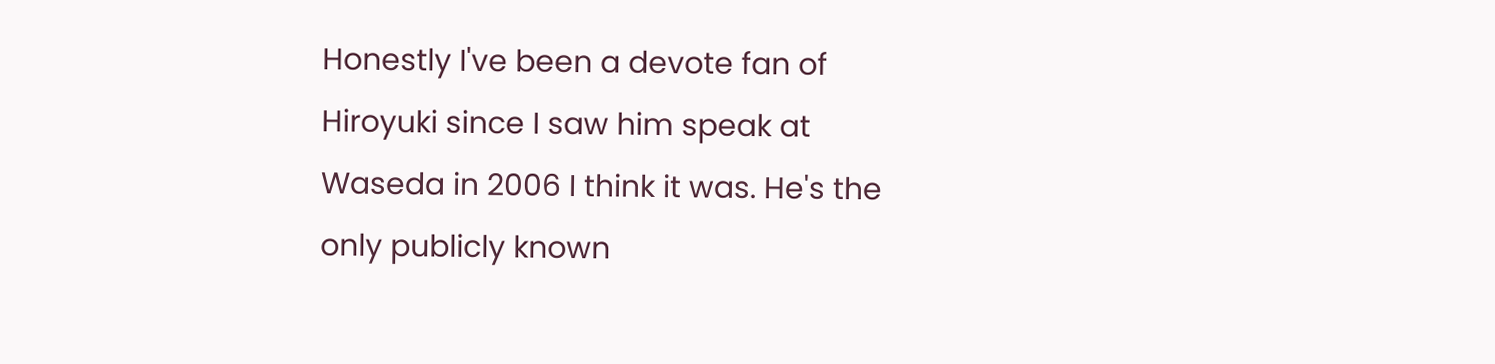Honestly I've been a devote fan of Hiroyuki since I saw him speak at Waseda in 2006 I think it was. He's the only publicly known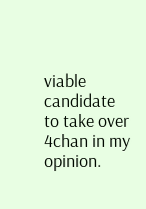viable candidate to take over 4chan in my opinion.